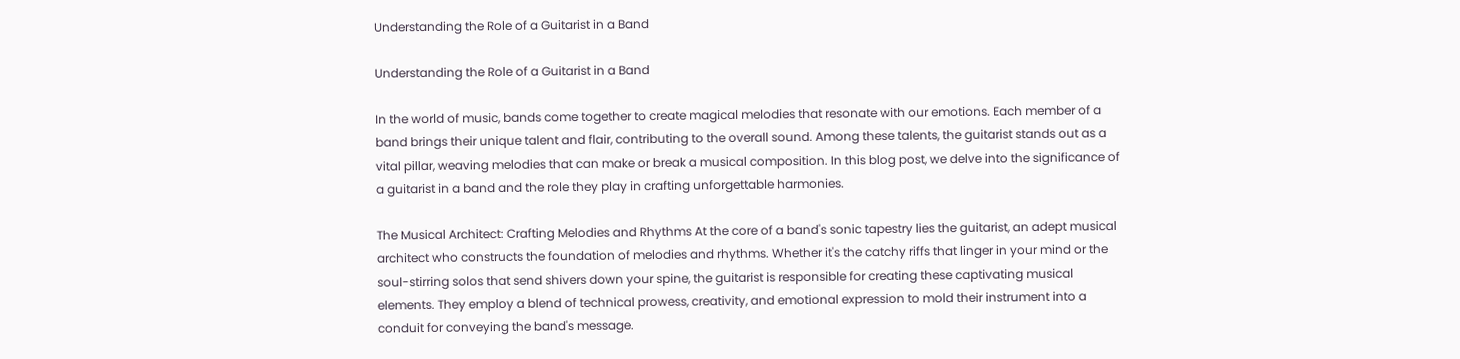Understanding the Role of a Guitarist in a Band

Understanding the Role of a Guitarist in a Band

In the world of music, bands come together to create magical melodies that resonate with our emotions. Each member of a band brings their unique talent and flair, contributing to the overall sound. Among these talents, the guitarist stands out as a vital pillar, weaving melodies that can make or break a musical composition. In this blog post, we delve into the significance of a guitarist in a band and the role they play in crafting unforgettable harmonies.

The Musical Architect: Crafting Melodies and Rhythms At the core of a band's sonic tapestry lies the guitarist, an adept musical architect who constructs the foundation of melodies and rhythms. Whether it's the catchy riffs that linger in your mind or the soul-stirring solos that send shivers down your spine, the guitarist is responsible for creating these captivating musical elements. They employ a blend of technical prowess, creativity, and emotional expression to mold their instrument into a conduit for conveying the band's message.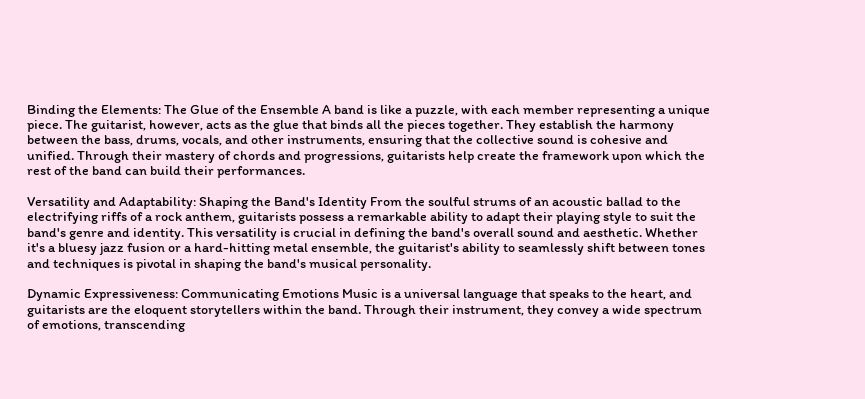Binding the Elements: The Glue of the Ensemble A band is like a puzzle, with each member representing a unique piece. The guitarist, however, acts as the glue that binds all the pieces together. They establish the harmony between the bass, drums, vocals, and other instruments, ensuring that the collective sound is cohesive and unified. Through their mastery of chords and progressions, guitarists help create the framework upon which the rest of the band can build their performances.

Versatility and Adaptability: Shaping the Band's Identity From the soulful strums of an acoustic ballad to the electrifying riffs of a rock anthem, guitarists possess a remarkable ability to adapt their playing style to suit the band's genre and identity. This versatility is crucial in defining the band's overall sound and aesthetic. Whether it's a bluesy jazz fusion or a hard-hitting metal ensemble, the guitarist's ability to seamlessly shift between tones and techniques is pivotal in shaping the band's musical personality.

Dynamic Expressiveness: Communicating Emotions Music is a universal language that speaks to the heart, and guitarists are the eloquent storytellers within the band. Through their instrument, they convey a wide spectrum of emotions, transcending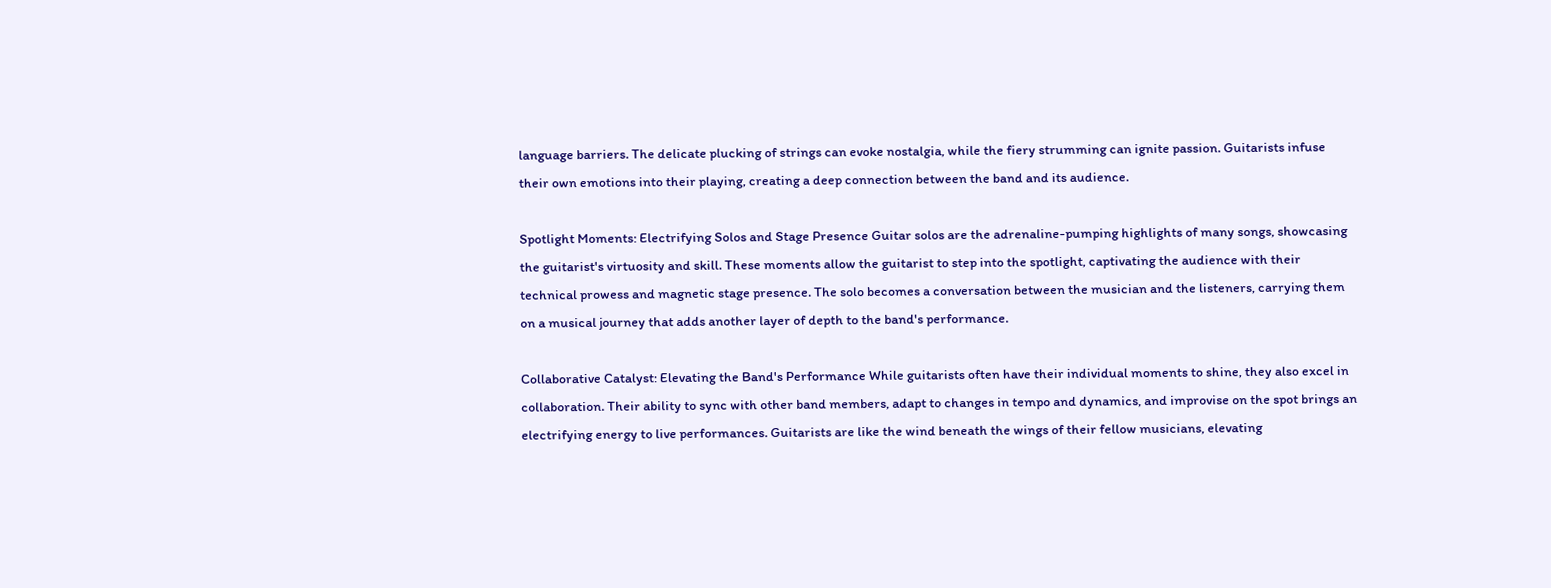language barriers. The delicate plucking of strings can evoke nostalgia, while the fiery strumming can ignite passion. Guitarists infuse their own emotions into their playing, creating a deep connection between the band and its audience.

Spotlight Moments: Electrifying Solos and Stage Presence Guitar solos are the adrenaline-pumping highlights of many songs, showcasing the guitarist's virtuosity and skill. These moments allow the guitarist to step into the spotlight, captivating the audience with their technical prowess and magnetic stage presence. The solo becomes a conversation between the musician and the listeners, carrying them on a musical journey that adds another layer of depth to the band's performance.

Collaborative Catalyst: Elevating the Band's Performance While guitarists often have their individual moments to shine, they also excel in collaboration. Their ability to sync with other band members, adapt to changes in tempo and dynamics, and improvise on the spot brings an electrifying energy to live performances. Guitarists are like the wind beneath the wings of their fellow musicians, elevating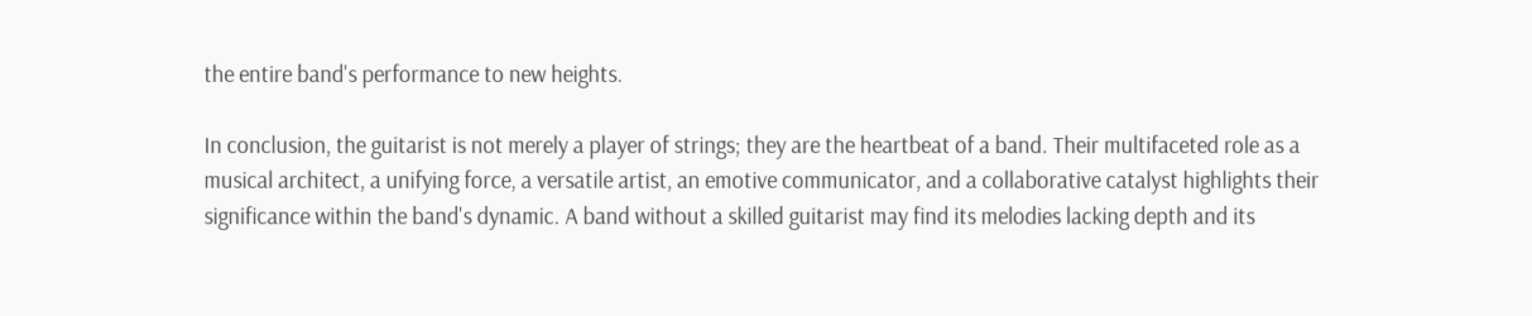the entire band's performance to new heights.

In conclusion, the guitarist is not merely a player of strings; they are the heartbeat of a band. Their multifaceted role as a musical architect, a unifying force, a versatile artist, an emotive communicator, and a collaborative catalyst highlights their significance within the band's dynamic. A band without a skilled guitarist may find its melodies lacking depth and its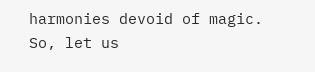harmonies devoid of magic. So, let us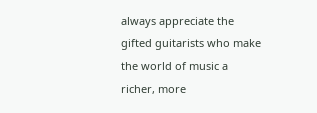always appreciate the gifted guitarists who make the world of music a richer, more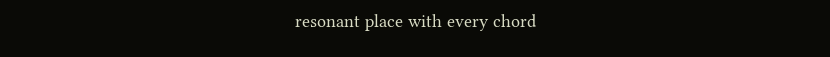resonant place with every chord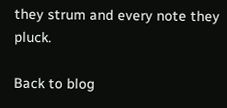they strum and every note they pluck.

Back to blog